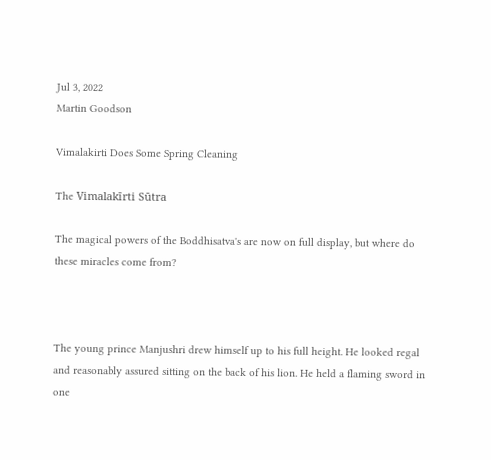Jul 3, 2022
Martin Goodson

Vimalakirti Does Some Spring Cleaning

The Vimalakīrti Sūtra

The magical powers of the Boddhisatva's are now on full display, but where do these miracles come from?



The young prince Manjushri drew himself up to his full height. He looked regal and reasonably assured sitting on the back of his lion. He held a flaming sword in one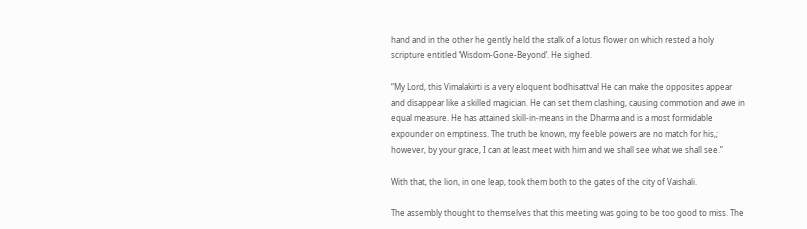hand and in the other he gently held the stalk of a lotus flower on which rested a holy scripture entitled ‘Wisdom-Gone-Beyond’. He sighed.

“My Lord, this Vimalakirti is a very eloquent bodhisattva! He can make the opposites appear and disappear like a skilled magician. He can set them clashing, causing commotion and awe in equal measure. He has attained skill-in-means in the Dharma and is a most formidable expounder on emptiness. The truth be known, my feeble powers are no match for his,; however, by your grace, I can at least meet with him and we shall see what we shall see.”

With that, the lion, in one leap, took them both to the gates of the city of Vaishali.

The assembly thought to themselves that this meeting was going to be too good to miss. The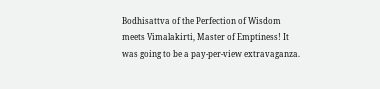Bodhisattva of the Perfection of Wisdom meets Vimalakirti, Master of Emptiness! It was going to be a pay-per-view extravaganza.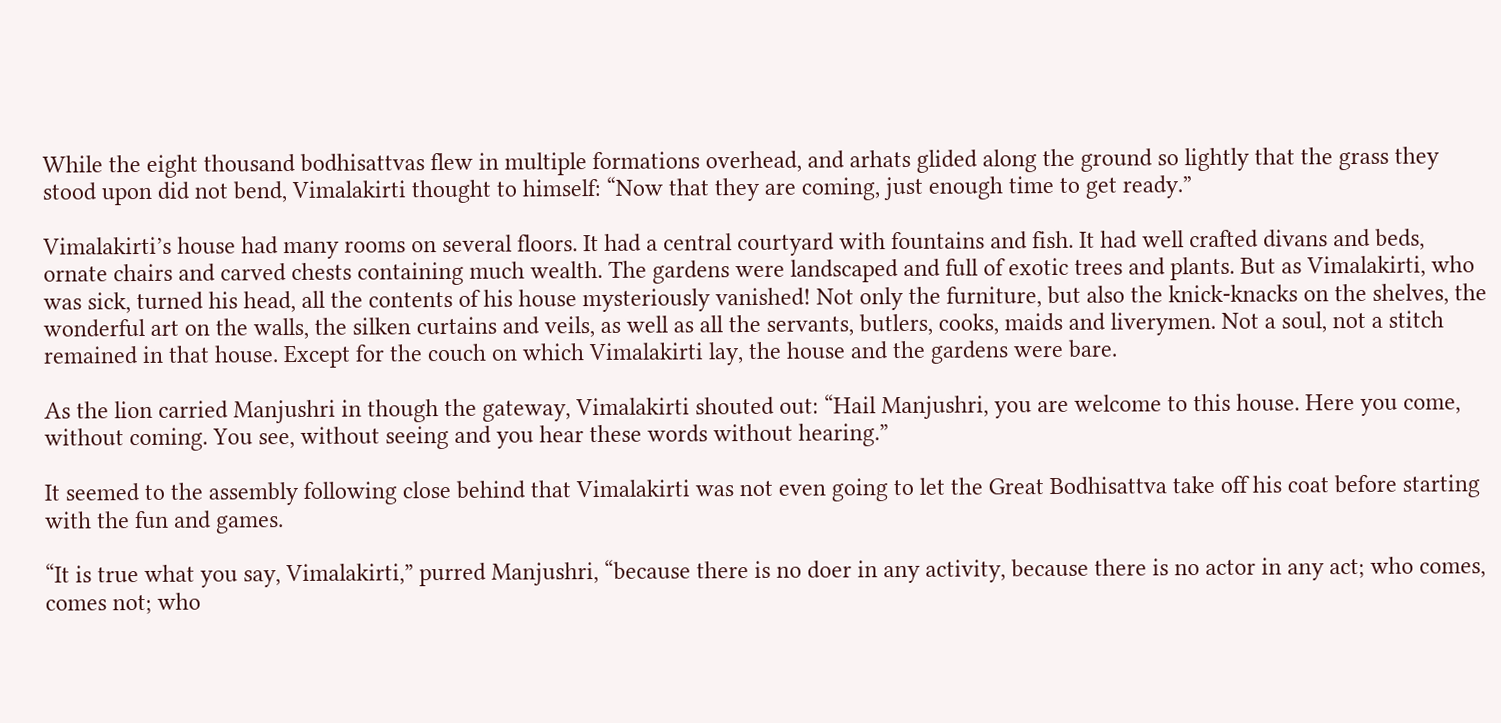While the eight thousand bodhisattvas flew in multiple formations overhead, and arhats glided along the ground so lightly that the grass they stood upon did not bend, Vimalakirti thought to himself: “Now that they are coming, just enough time to get ready.”

Vimalakirti’s house had many rooms on several floors. It had a central courtyard with fountains and fish. It had well crafted divans and beds, ornate chairs and carved chests containing much wealth. The gardens were landscaped and full of exotic trees and plants. But as Vimalakirti, who was sick, turned his head, all the contents of his house mysteriously vanished! Not only the furniture, but also the knick-knacks on the shelves, the wonderful art on the walls, the silken curtains and veils, as well as all the servants, butlers, cooks, maids and liverymen. Not a soul, not a stitch remained in that house. Except for the couch on which Vimalakirti lay, the house and the gardens were bare.

As the lion carried Manjushri in though the gateway, Vimalakirti shouted out: “Hail Manjushri, you are welcome to this house. Here you come, without coming. You see, without seeing and you hear these words without hearing.”

It seemed to the assembly following close behind that Vimalakirti was not even going to let the Great Bodhisattva take off his coat before starting with the fun and games.

“It is true what you say, Vimalakirti,” purred Manjushri, “because there is no doer in any activity, because there is no actor in any act; who comes, comes not; who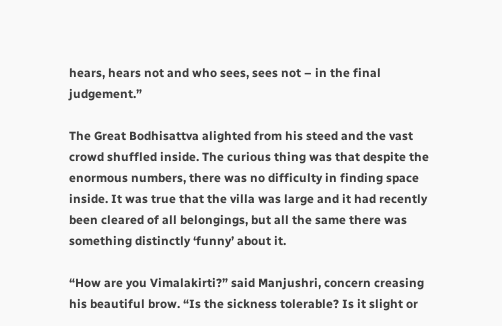hears, hears not and who sees, sees not – in the final judgement.”

The Great Bodhisattva alighted from his steed and the vast crowd shuffled inside. The curious thing was that despite the enormous numbers, there was no difficulty in finding space inside. It was true that the villa was large and it had recently been cleared of all belongings, but all the same there was something distinctly ‘funny’ about it.

“How are you Vimalakirti?” said Manjushri, concern creasing his beautiful brow. “Is the sickness tolerable? Is it slight or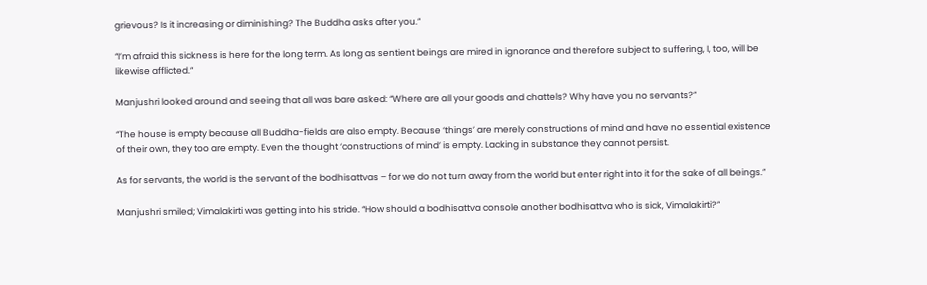grievous? Is it increasing or diminishing? The Buddha asks after you.”

“I’m afraid this sickness is here for the long term. As long as sentient beings are mired in ignorance and therefore subject to suffering, I, too, will be likewise afflicted.”

Manjushri looked around and seeing that all was bare asked: “Where are all your goods and chattels? Why have you no servants?”

“The house is empty because all Buddha-fields are also empty. Because ‘things’ are merely constructions of mind and have no essential existence of their own, they too are empty. Even the thought ‘constructions of mind’ is empty. Lacking in substance they cannot persist.

As for servants, the world is the servant of the bodhisattvas – for we do not turn away from the world but enter right into it for the sake of all beings.”

Manjushri smiled; Vimalakirti was getting into his stride. “How should a bodhisattva console another bodhisattva who is sick, Vimalakirti?”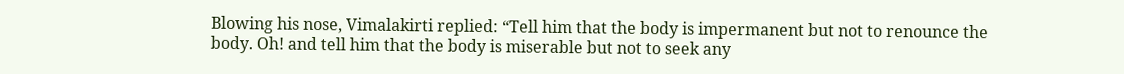Blowing his nose, Vimalakirti replied: “Tell him that the body is impermanent but not to renounce the body. Oh! and tell him that the body is miserable but not to seek any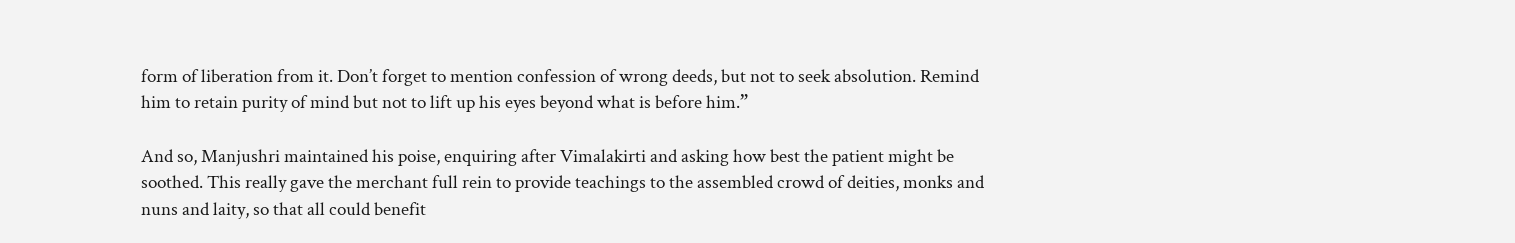form of liberation from it. Don’t forget to mention confession of wrong deeds, but not to seek absolution. Remind him to retain purity of mind but not to lift up his eyes beyond what is before him.”

And so, Manjushri maintained his poise, enquiring after Vimalakirti and asking how best the patient might be soothed. This really gave the merchant full rein to provide teachings to the assembled crowd of deities, monks and nuns and laity, so that all could benefit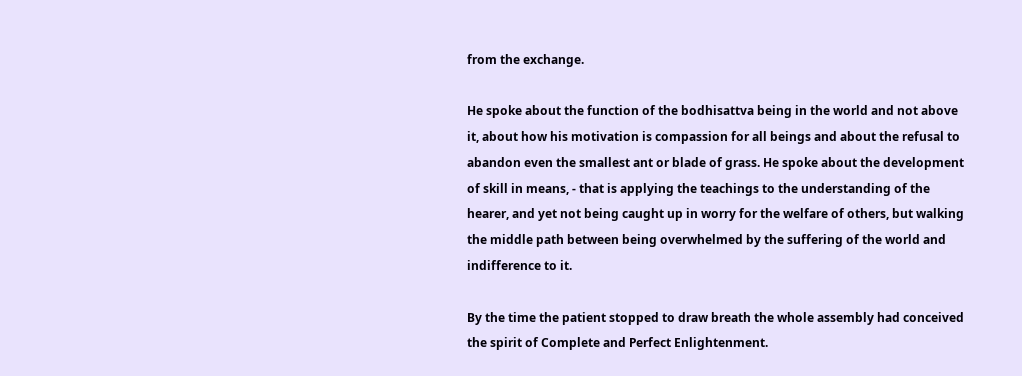from the exchange.

He spoke about the function of the bodhisattva being in the world and not above it, about how his motivation is compassion for all beings and about the refusal to abandon even the smallest ant or blade of grass. He spoke about the development of skill in means, - that is applying the teachings to the understanding of the hearer, and yet not being caught up in worry for the welfare of others, but walking the middle path between being overwhelmed by the suffering of the world and indifference to it.

By the time the patient stopped to draw breath the whole assembly had conceived the spirit of Complete and Perfect Enlightenment.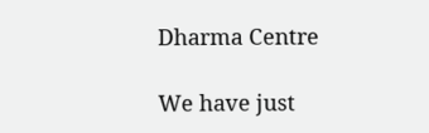Dharma Centre

We have just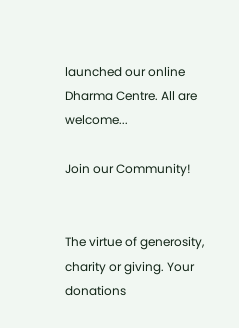launched our online Dharma Centre. All are welcome...

Join our Community!


The virtue of generosity, charity or giving. Your donations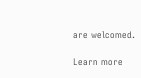are welcomed.

Learn more